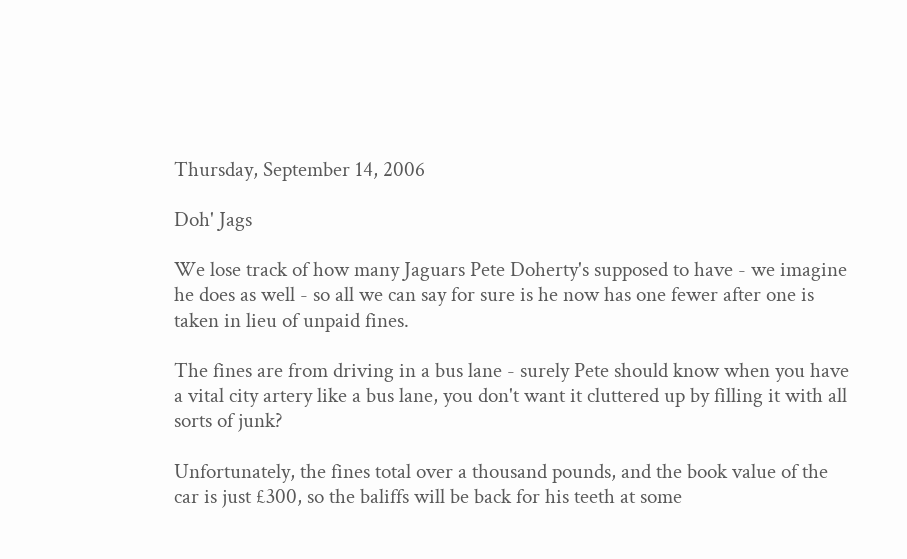Thursday, September 14, 2006

Doh' Jags

We lose track of how many Jaguars Pete Doherty's supposed to have - we imagine he does as well - so all we can say for sure is he now has one fewer after one is taken in lieu of unpaid fines.

The fines are from driving in a bus lane - surely Pete should know when you have a vital city artery like a bus lane, you don't want it cluttered up by filling it with all sorts of junk?

Unfortunately, the fines total over a thousand pounds, and the book value of the car is just £300, so the baliffs will be back for his teeth at some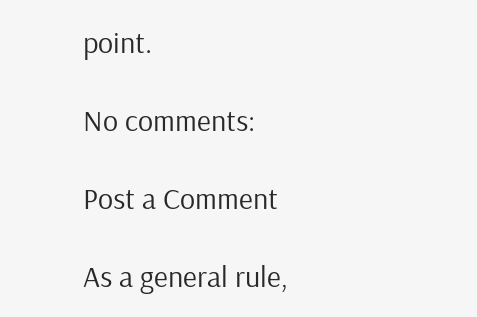point.

No comments:

Post a Comment

As a general rule,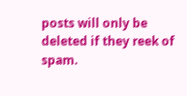posts will only be deleted if they reek of spam.